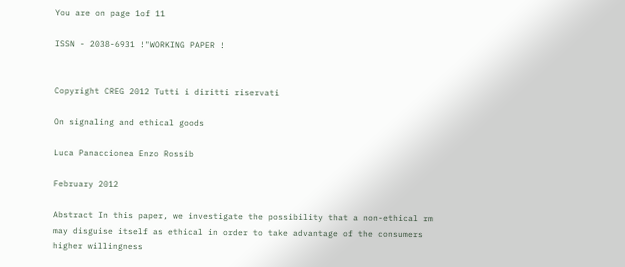You are on page 1of 11

ISSN - 2038-6931 !"WORKING PAPER !


Copyright CREG 2012 Tutti i diritti riservati

On signaling and ethical goods

Luca Panaccionea Enzo Rossib

February 2012

Abstract In this paper, we investigate the possibility that a non-ethical rm may disguise itself as ethical in order to take advantage of the consumers higher willingness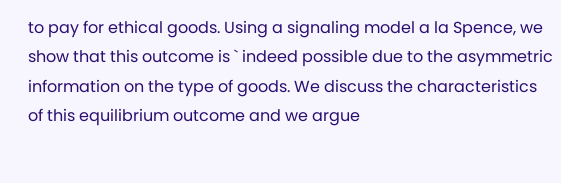to pay for ethical goods. Using a signaling model a la Spence, we show that this outcome is ` indeed possible due to the asymmetric information on the type of goods. We discuss the characteristics of this equilibrium outcome and we argue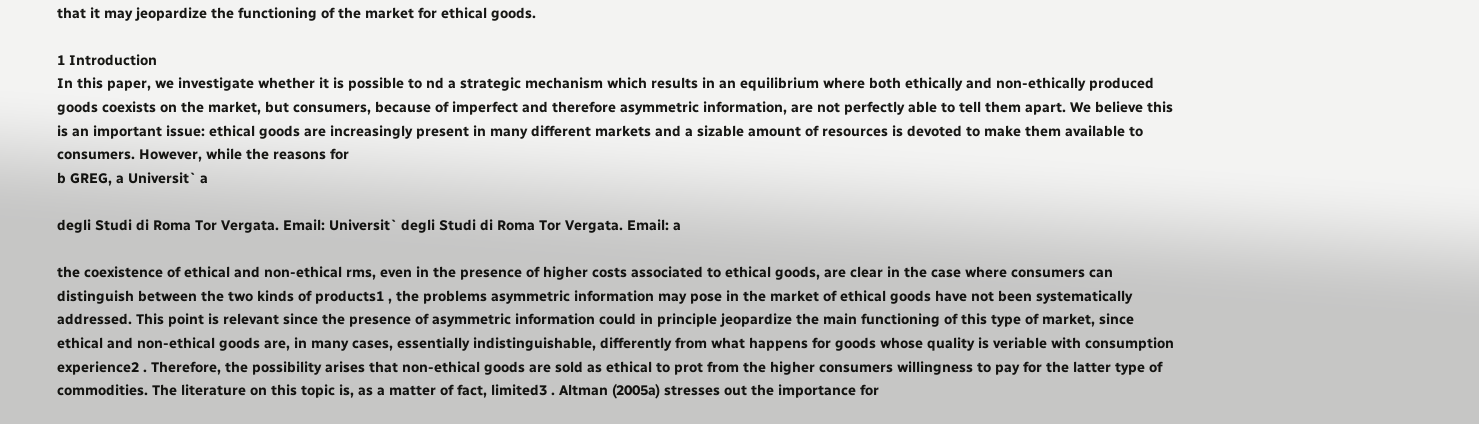that it may jeopardize the functioning of the market for ethical goods.

1 Introduction
In this paper, we investigate whether it is possible to nd a strategic mechanism which results in an equilibrium where both ethically and non-ethically produced goods coexists on the market, but consumers, because of imperfect and therefore asymmetric information, are not perfectly able to tell them apart. We believe this is an important issue: ethical goods are increasingly present in many different markets and a sizable amount of resources is devoted to make them available to consumers. However, while the reasons for
b GREG, a Universit` a

degli Studi di Roma Tor Vergata. Email: Universit` degli Studi di Roma Tor Vergata. Email: a

the coexistence of ethical and non-ethical rms, even in the presence of higher costs associated to ethical goods, are clear in the case where consumers can distinguish between the two kinds of products1 , the problems asymmetric information may pose in the market of ethical goods have not been systematically addressed. This point is relevant since the presence of asymmetric information could in principle jeopardize the main functioning of this type of market, since ethical and non-ethical goods are, in many cases, essentially indistinguishable, differently from what happens for goods whose quality is veriable with consumption experience2 . Therefore, the possibility arises that non-ethical goods are sold as ethical to prot from the higher consumers willingness to pay for the latter type of commodities. The literature on this topic is, as a matter of fact, limited3 . Altman (2005a) stresses out the importance for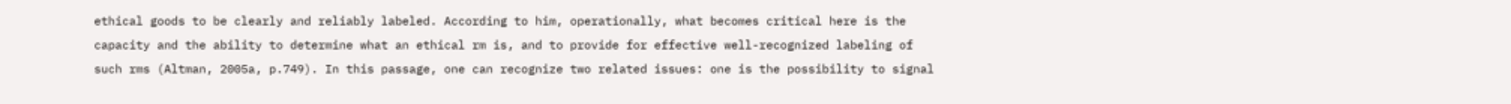ethical goods to be clearly and reliably labeled. According to him, operationally, what becomes critical here is the capacity and the ability to determine what an ethical rm is, and to provide for effective well-recognized labeling of such rms (Altman, 2005a, p.749). In this passage, one can recognize two related issues: one is the possibility to signal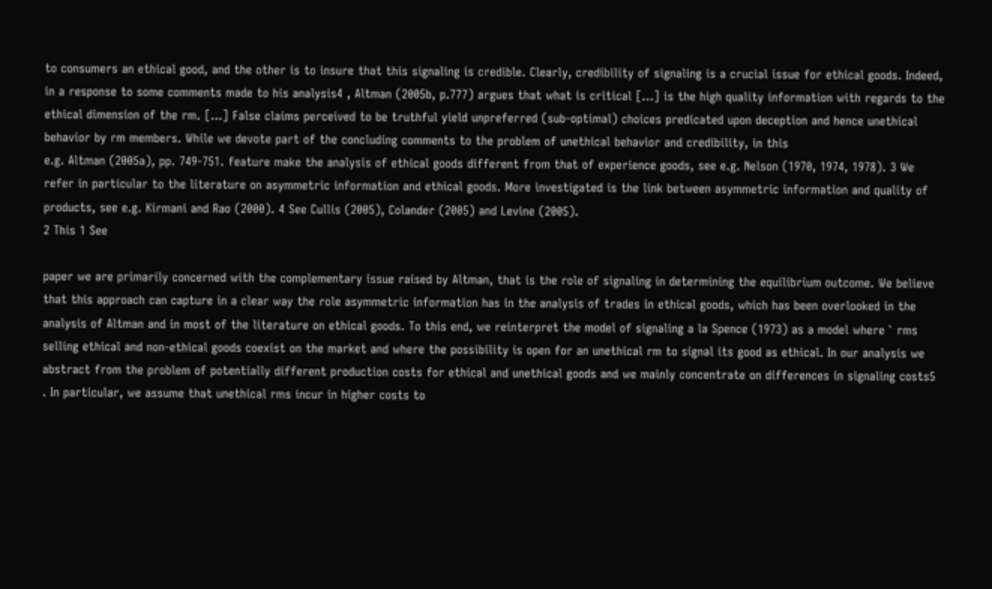to consumers an ethical good, and the other is to insure that this signaling is credible. Clearly, credibility of signaling is a crucial issue for ethical goods. Indeed, in a response to some comments made to his analysis4 , Altman (2005b, p.777) argues that what is critical [...] is the high quality information with regards to the ethical dimension of the rm. [...] False claims perceived to be truthful yield unpreferred (sub-optimal) choices predicated upon deception and hence unethical behavior by rm members. While we devote part of the concluding comments to the problem of unethical behavior and credibility, in this
e.g. Altman (2005a), pp. 749-751. feature make the analysis of ethical goods different from that of experience goods, see e.g. Nelson (1970, 1974, 1978). 3 We refer in particular to the literature on asymmetric information and ethical goods. More investigated is the link between asymmetric information and quality of products, see e.g. Kirmani and Rao (2000). 4 See Cullis (2005), Colander (2005) and Levine (2005).
2 This 1 See

paper we are primarily concerned with the complementary issue raised by Altman, that is the role of signaling in determining the equilibrium outcome. We believe that this approach can capture in a clear way the role asymmetric information has in the analysis of trades in ethical goods, which has been overlooked in the analysis of Altman and in most of the literature on ethical goods. To this end, we reinterpret the model of signaling a la Spence (1973) as a model where ` rms selling ethical and non-ethical goods coexist on the market and where the possibility is open for an unethical rm to signal its good as ethical. In our analysis we abstract from the problem of potentially different production costs for ethical and unethical goods and we mainly concentrate on differences in signaling costs5 . In particular, we assume that unethical rms incur in higher costs to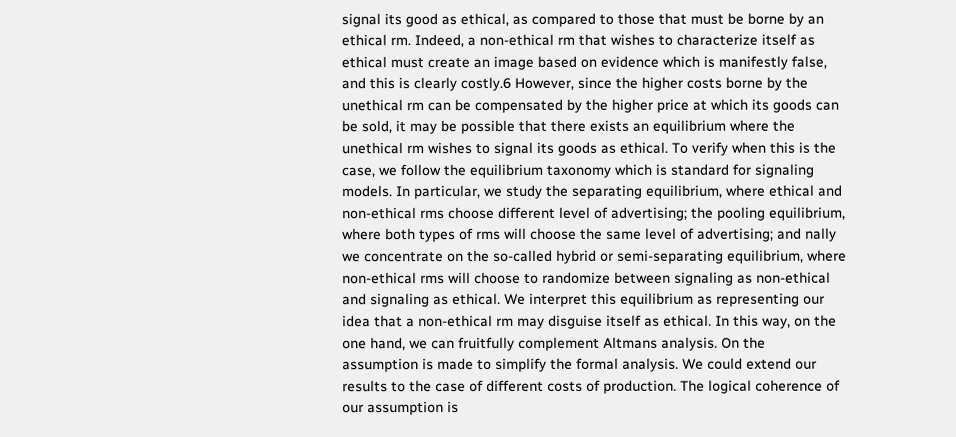signal its good as ethical, as compared to those that must be borne by an ethical rm. Indeed, a non-ethical rm that wishes to characterize itself as ethical must create an image based on evidence which is manifestly false, and this is clearly costly.6 However, since the higher costs borne by the unethical rm can be compensated by the higher price at which its goods can be sold, it may be possible that there exists an equilibrium where the unethical rm wishes to signal its goods as ethical. To verify when this is the case, we follow the equilibrium taxonomy which is standard for signaling models. In particular, we study the separating equilibrium, where ethical and non-ethical rms choose different level of advertising; the pooling equilibrium, where both types of rms will choose the same level of advertising; and nally we concentrate on the so-called hybrid or semi-separating equilibrium, where non-ethical rms will choose to randomize between signaling as non-ethical and signaling as ethical. We interpret this equilibrium as representing our idea that a non-ethical rm may disguise itself as ethical. In this way, on the one hand, we can fruitfully complement Altmans analysis. On the
assumption is made to simplify the formal analysis. We could extend our results to the case of different costs of production. The logical coherence of our assumption is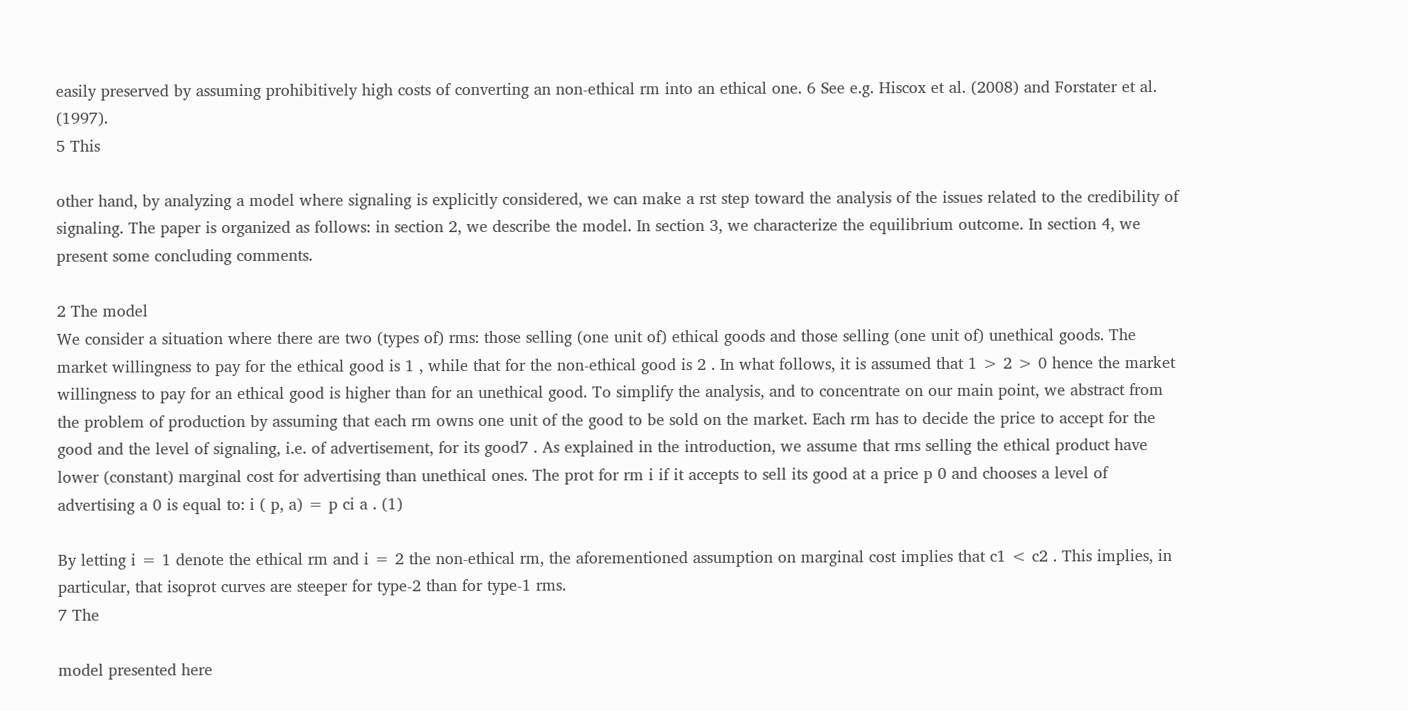easily preserved by assuming prohibitively high costs of converting an non-ethical rm into an ethical one. 6 See e.g. Hiscox et al. (2008) and Forstater et al. (1997).
5 This

other hand, by analyzing a model where signaling is explicitly considered, we can make a rst step toward the analysis of the issues related to the credibility of signaling. The paper is organized as follows: in section 2, we describe the model. In section 3, we characterize the equilibrium outcome. In section 4, we present some concluding comments.

2 The model
We consider a situation where there are two (types of) rms: those selling (one unit of) ethical goods and those selling (one unit of) unethical goods. The market willingness to pay for the ethical good is 1 , while that for the non-ethical good is 2 . In what follows, it is assumed that 1 > 2 > 0 hence the market willingness to pay for an ethical good is higher than for an unethical good. To simplify the analysis, and to concentrate on our main point, we abstract from the problem of production by assuming that each rm owns one unit of the good to be sold on the market. Each rm has to decide the price to accept for the good and the level of signaling, i.e. of advertisement, for its good7 . As explained in the introduction, we assume that rms selling the ethical product have lower (constant) marginal cost for advertising than unethical ones. The prot for rm i if it accepts to sell its good at a price p 0 and chooses a level of advertising a 0 is equal to: i ( p, a) = p ci a . (1)

By letting i = 1 denote the ethical rm and i = 2 the non-ethical rm, the aforementioned assumption on marginal cost implies that c1 < c2 . This implies, in particular, that isoprot curves are steeper for type-2 than for type-1 rms.
7 The

model presented here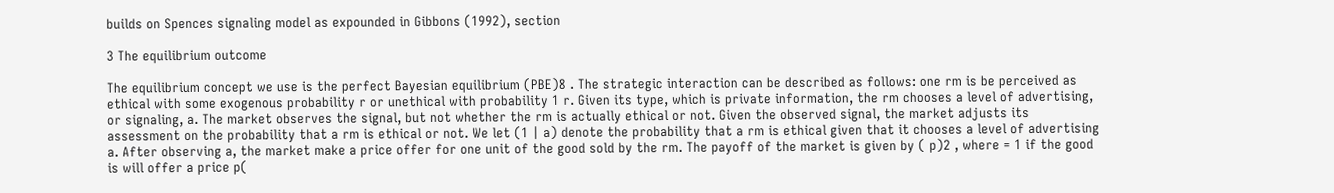builds on Spences signaling model as expounded in Gibbons (1992), section

3 The equilibrium outcome

The equilibrium concept we use is the perfect Bayesian equilibrium (PBE)8 . The strategic interaction can be described as follows: one rm is be perceived as ethical with some exogenous probability r or unethical with probability 1 r. Given its type, which is private information, the rm chooses a level of advertising, or signaling, a. The market observes the signal, but not whether the rm is actually ethical or not. Given the observed signal, the market adjusts its assessment on the probability that a rm is ethical or not. We let (1 | a) denote the probability that a rm is ethical given that it chooses a level of advertising a. After observing a, the market make a price offer for one unit of the good sold by the rm. The payoff of the market is given by ( p)2 , where = 1 if the good is will offer a price p(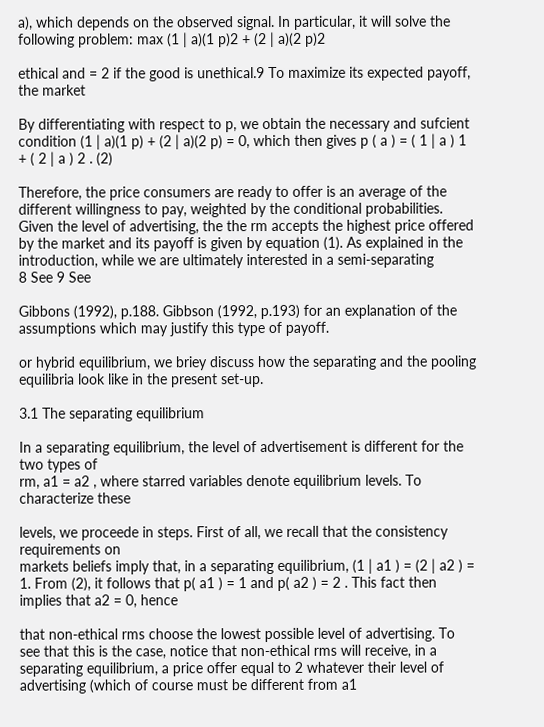a), which depends on the observed signal. In particular, it will solve the following problem: max (1 | a)(1 p)2 + (2 | a)(2 p)2

ethical and = 2 if the good is unethical.9 To maximize its expected payoff, the market

By differentiating with respect to p, we obtain the necessary and sufcient condition (1 | a)(1 p) + (2 | a)(2 p) = 0, which then gives p ( a ) = ( 1 | a ) 1 + ( 2 | a ) 2 . (2)

Therefore, the price consumers are ready to offer is an average of the different willingness to pay, weighted by the conditional probabilities. Given the level of advertising, the the rm accepts the highest price offered by the market and its payoff is given by equation (1). As explained in the introduction, while we are ultimately interested in a semi-separating
8 See 9 See

Gibbons (1992), p.188. Gibbson (1992, p.193) for an explanation of the assumptions which may justify this type of payoff.

or hybrid equilibrium, we briey discuss how the separating and the pooling equilibria look like in the present set-up.

3.1 The separating equilibrium

In a separating equilibrium, the level of advertisement is different for the two types of
rm, a1 = a2 , where starred variables denote equilibrium levels. To characterize these

levels, we proceede in steps. First of all, we recall that the consistency requirements on
markets beliefs imply that, in a separating equilibrium, (1 | a1 ) = (2 | a2 ) = 1. From (2), it follows that p( a1 ) = 1 and p( a2 ) = 2 . This fact then implies that a2 = 0, hence

that non-ethical rms choose the lowest possible level of advertising. To see that this is the case, notice that non-ethical rms will receive, in a separating equilibrium, a price offer equal to 2 whatever their level of advertising (which of course must be different from a1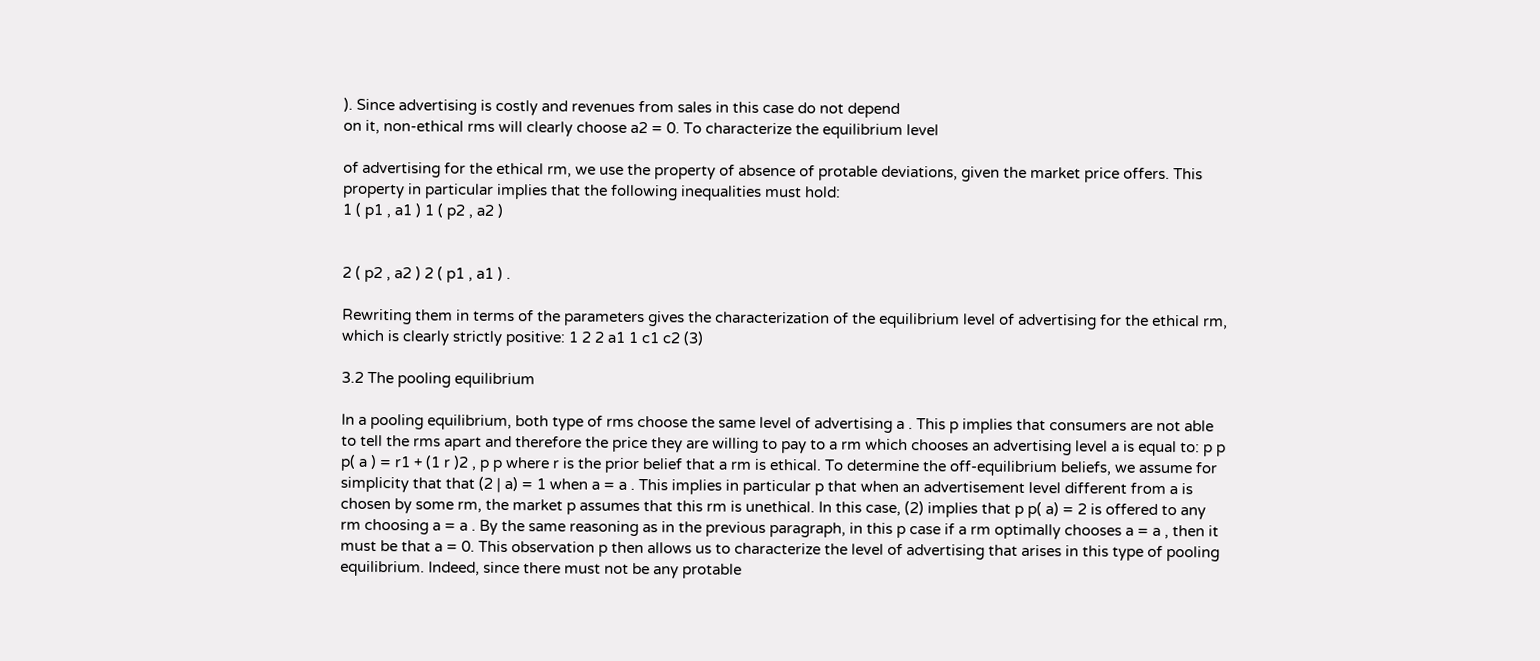). Since advertising is costly and revenues from sales in this case do not depend
on it, non-ethical rms will clearly choose a2 = 0. To characterize the equilibrium level

of advertising for the ethical rm, we use the property of absence of protable deviations, given the market price offers. This property in particular implies that the following inequalities must hold:
1 ( p1 , a1 ) 1 ( p2 , a2 )


2 ( p2 , a2 ) 2 ( p1 , a1 ) .

Rewriting them in terms of the parameters gives the characterization of the equilibrium level of advertising for the ethical rm, which is clearly strictly positive: 1 2 2 a1 1 c1 c2 (3)

3.2 The pooling equilibrium

In a pooling equilibrium, both type of rms choose the same level of advertising a . This p implies that consumers are not able to tell the rms apart and therefore the price they are willing to pay to a rm which chooses an advertising level a is equal to: p p p( a ) = r1 + (1 r )2 , p p where r is the prior belief that a rm is ethical. To determine the off-equilibrium beliefs, we assume for simplicity that that (2 | a) = 1 when a = a . This implies in particular p that when an advertisement level different from a is chosen by some rm, the market p assumes that this rm is unethical. In this case, (2) implies that p p( a) = 2 is offered to any rm choosing a = a . By the same reasoning as in the previous paragraph, in this p case if a rm optimally chooses a = a , then it must be that a = 0. This observation p then allows us to characterize the level of advertising that arises in this type of pooling equilibrium. Indeed, since there must not be any protable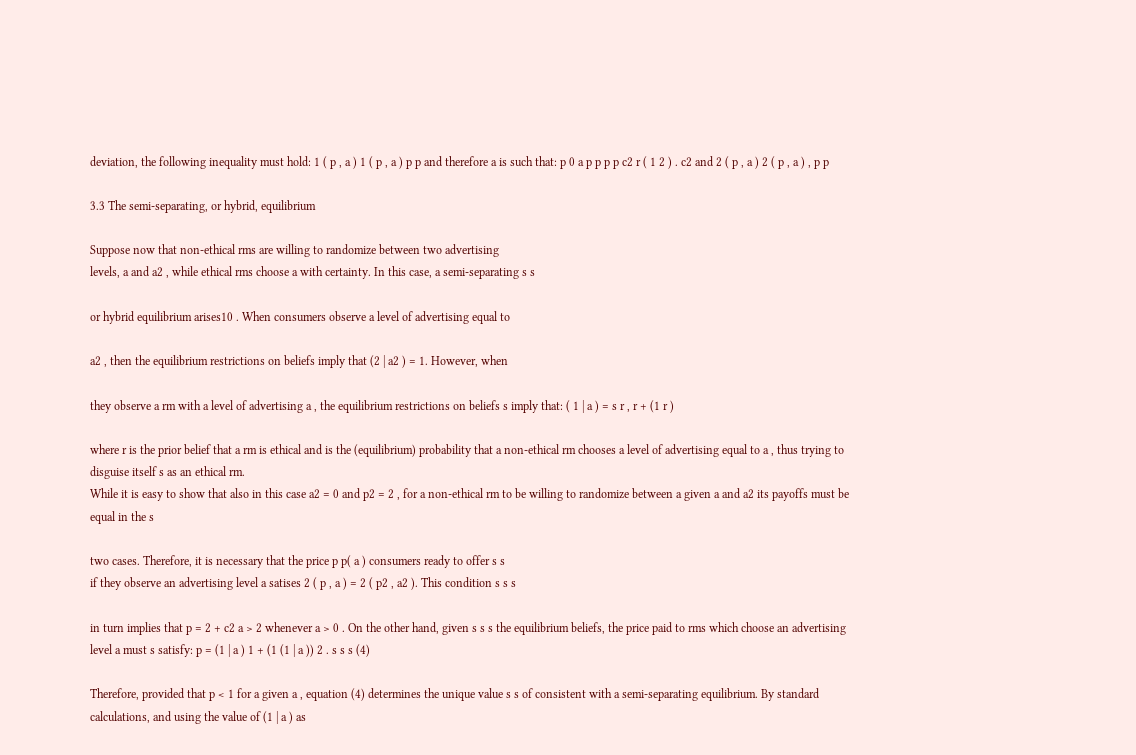deviation, the following inequality must hold: 1 ( p , a ) 1 ( p , a ) p p and therefore a is such that: p 0 a p p p p c2 r ( 1 2 ) . c2 and 2 ( p , a ) 2 ( p , a ) , p p

3.3 The semi-separating, or hybrid, equilibrium

Suppose now that non-ethical rms are willing to randomize between two advertising
levels, a and a2 , while ethical rms choose a with certainty. In this case, a semi-separating s s

or hybrid equilibrium arises10 . When consumers observe a level of advertising equal to

a2 , then the equilibrium restrictions on beliefs imply that (2 | a2 ) = 1. However, when

they observe a rm with a level of advertising a , the equilibrium restrictions on beliefs s imply that: ( 1 | a ) = s r , r + (1 r )

where r is the prior belief that a rm is ethical and is the (equilibrium) probability that a non-ethical rm chooses a level of advertising equal to a , thus trying to disguise itself s as an ethical rm.
While it is easy to show that also in this case a2 = 0 and p2 = 2 , for a non-ethical rm to be willing to randomize between a given a and a2 its payoffs must be equal in the s

two cases. Therefore, it is necessary that the price p p( a ) consumers ready to offer s s
if they observe an advertising level a satises 2 ( p , a ) = 2 ( p2 , a2 ). This condition s s s

in turn implies that p = 2 + c2 a > 2 whenever a > 0 . On the other hand, given s s s the equilibrium beliefs, the price paid to rms which choose an advertising level a must s satisfy: p = (1 | a ) 1 + (1 (1 | a )) 2 . s s s (4)

Therefore, provided that p < 1 for a given a , equation (4) determines the unique value s s of consistent with a semi-separating equilibrium. By standard calculations, and using the value of (1 | a ) as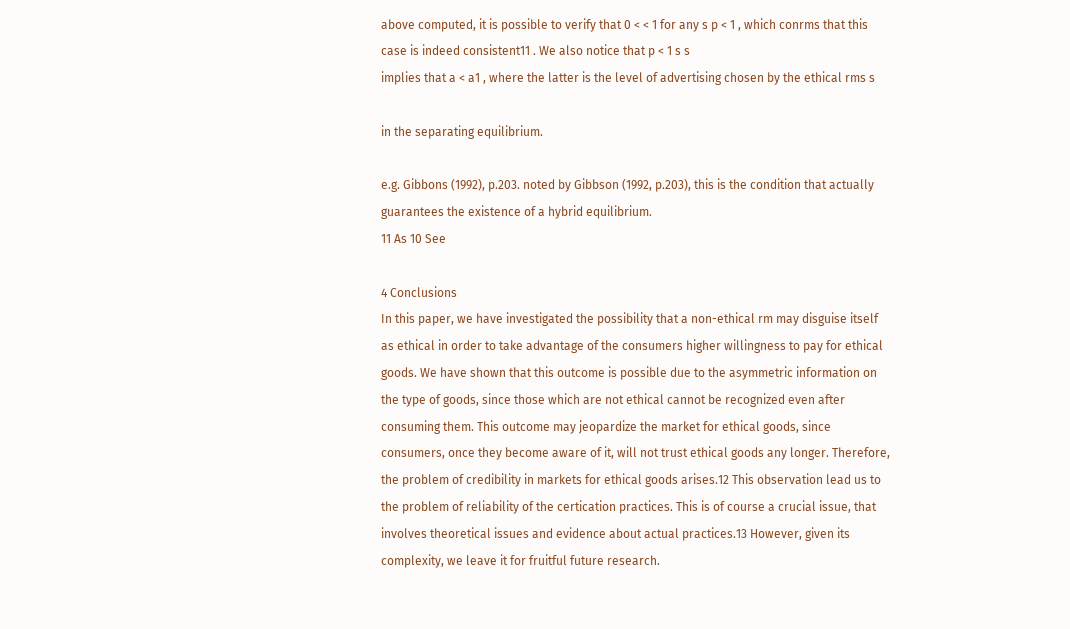above computed, it is possible to verify that 0 < < 1 for any s p < 1 , which conrms that this case is indeed consistent11 . We also notice that p < 1 s s
implies that a < a1 , where the latter is the level of advertising chosen by the ethical rms s

in the separating equilibrium.

e.g. Gibbons (1992), p.203. noted by Gibbson (1992, p.203), this is the condition that actually guarantees the existence of a hybrid equilibrium.
11 As 10 See

4 Conclusions
In this paper, we have investigated the possibility that a non-ethical rm may disguise itself as ethical in order to take advantage of the consumers higher willingness to pay for ethical goods. We have shown that this outcome is possible due to the asymmetric information on the type of goods, since those which are not ethical cannot be recognized even after consuming them. This outcome may jeopardize the market for ethical goods, since consumers, once they become aware of it, will not trust ethical goods any longer. Therefore, the problem of credibility in markets for ethical goods arises.12 This observation lead us to the problem of reliability of the certication practices. This is of course a crucial issue, that involves theoretical issues and evidence about actual practices.13 However, given its complexity, we leave it for fruitful future research.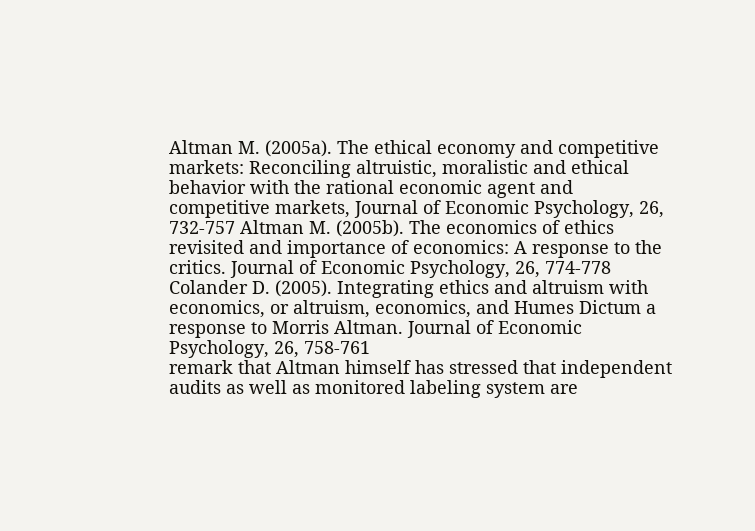Altman M. (2005a). The ethical economy and competitive markets: Reconciling altruistic, moralistic and ethical behavior with the rational economic agent and competitive markets, Journal of Economic Psychology, 26, 732-757 Altman M. (2005b). The economics of ethics revisited and importance of economics: A response to the critics. Journal of Economic Psychology, 26, 774-778 Colander D. (2005). Integrating ethics and altruism with economics, or altruism, economics, and Humes Dictum a response to Morris Altman. Journal of Economic Psychology, 26, 758-761
remark that Altman himself has stressed that independent audits as well as monitored labeling system are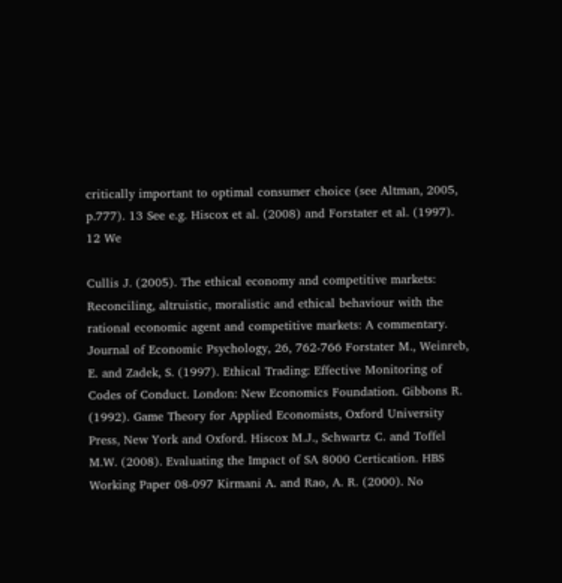critically important to optimal consumer choice (see Altman, 2005, p.777). 13 See e.g. Hiscox et al. (2008) and Forstater et al. (1997).
12 We

Cullis J. (2005). The ethical economy and competitive markets: Reconciling, altruistic, moralistic and ethical behaviour with the rational economic agent and competitive markets: A commentary. Journal of Economic Psychology, 26, 762-766 Forstater M., Weinreb, E. and Zadek, S. (1997). Ethical Trading: Effective Monitoring of Codes of Conduct. London: New Economics Foundation. Gibbons R. (1992). Game Theory for Applied Economists, Oxford University Press, New York and Oxford. Hiscox M.J., Schwartz C. and Toffel M.W. (2008). Evaluating the Impact of SA 8000 Certication. HBS Working Paper 08-097 Kirmani A. and Rao, A. R. (2000). No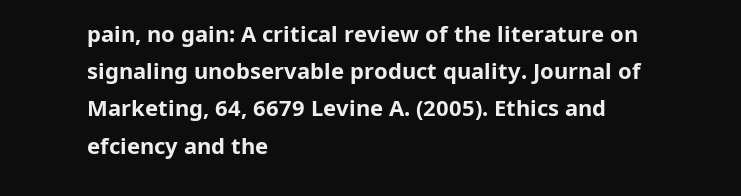pain, no gain: A critical review of the literature on signaling unobservable product quality. Journal of Marketing, 64, 6679 Levine A. (2005). Ethics and efciency and the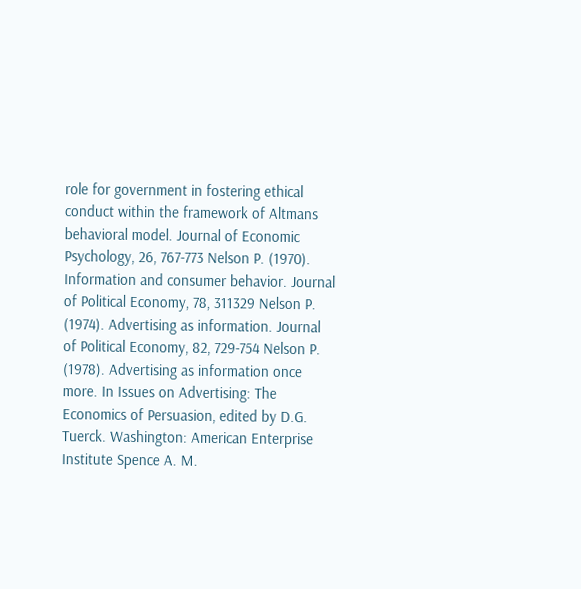role for government in fostering ethical conduct within the framework of Altmans behavioral model. Journal of Economic Psychology, 26, 767-773 Nelson P. (1970). Information and consumer behavior. Journal of Political Economy, 78, 311329 Nelson P. (1974). Advertising as information. Journal of Political Economy, 82, 729-754 Nelson P. (1978). Advertising as information once more. In Issues on Advertising: The Economics of Persuasion, edited by D.G. Tuerck. Washington: American Enterprise Institute Spence A. M.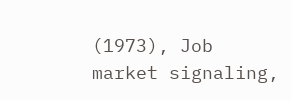(1973), Job market signaling,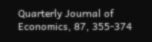Quarterly Journal of Economics, 87, 355-374